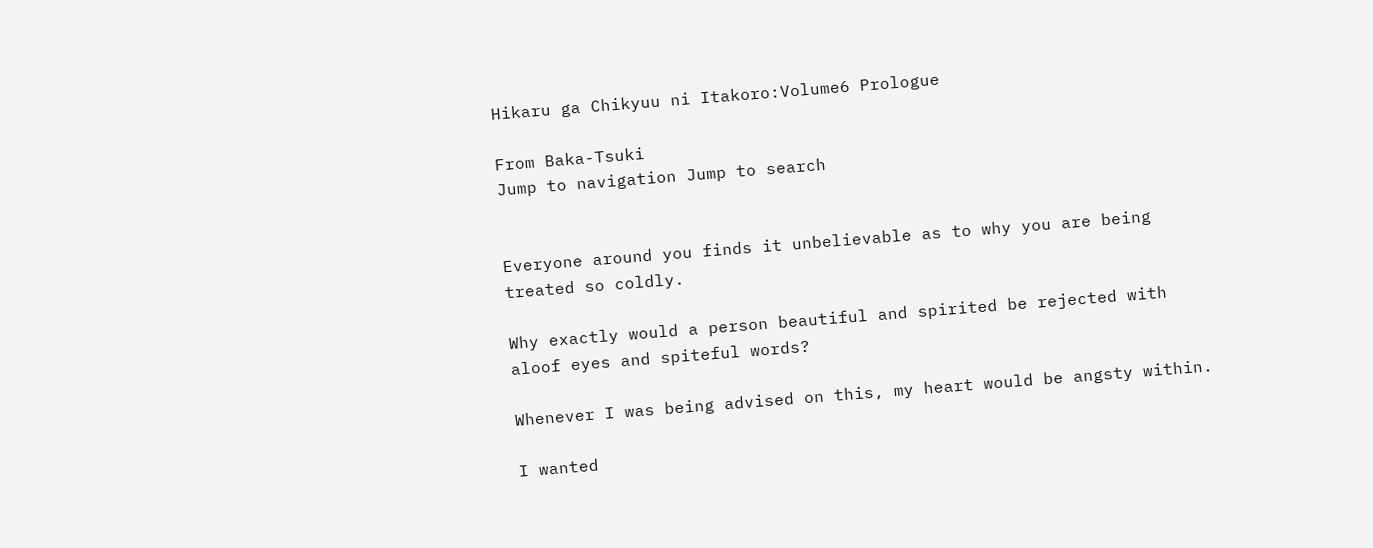Hikaru ga Chikyuu ni Itakoro:Volume6 Prologue

From Baka-Tsuki
Jump to navigation Jump to search


Everyone around you finds it unbelievable as to why you are being treated so coldly.

Why exactly would a person beautiful and spirited be rejected with aloof eyes and spiteful words?

Whenever I was being advised on this, my heart would be angsty within.

I wanted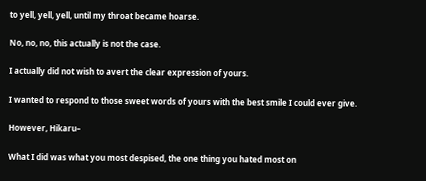to yell, yell, yell, until my throat became hoarse.

No, no, no, this actually is not the case.

I actually did not wish to avert the clear expression of yours.

I wanted to respond to those sweet words of yours with the best smile I could ever give.

However, Hikaru–

What I did was what you most despised, the one thing you hated most on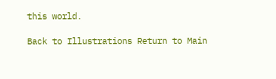this world.

Back to Illustrations Return to Main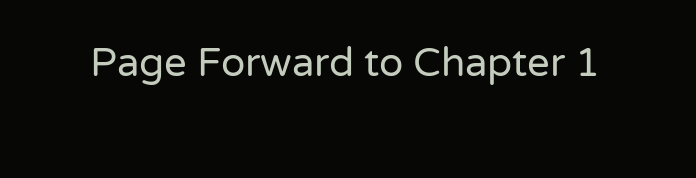Page Forward to Chapter 1